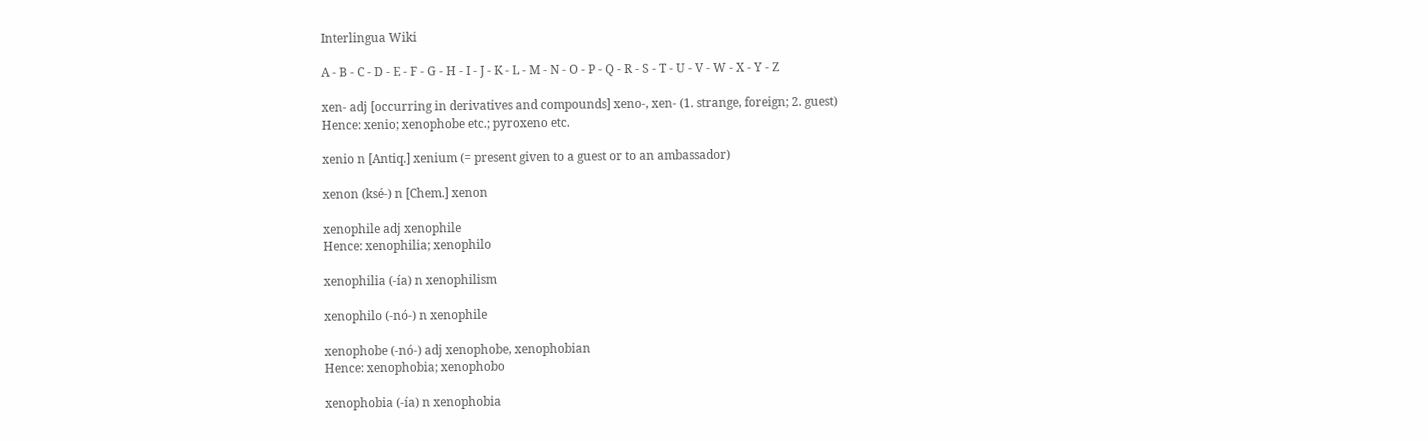Interlingua Wiki

A - B - C - D - E - F - G - H - I - J - K - L - M - N - O - P - Q - R - S - T - U - V - W - X - Y - Z

xen- adj [occurring in derivatives and compounds] xeno-, xen- (1. strange, foreign; 2. guest)
Hence: xenio; xenophobe etc.; pyroxeno etc.

xenio n [Antiq.] xenium (= present given to a guest or to an ambassador)

xenon (ksé-) n [Chem.] xenon

xenophile adj xenophile
Hence: xenophilia; xenophilo

xenophilia (-ía) n xenophilism

xenophilo (-nó-) n xenophile

xenophobe (-nó-) adj xenophobe, xenophobian
Hence: xenophobia; xenophobo

xenophobia (-ía) n xenophobia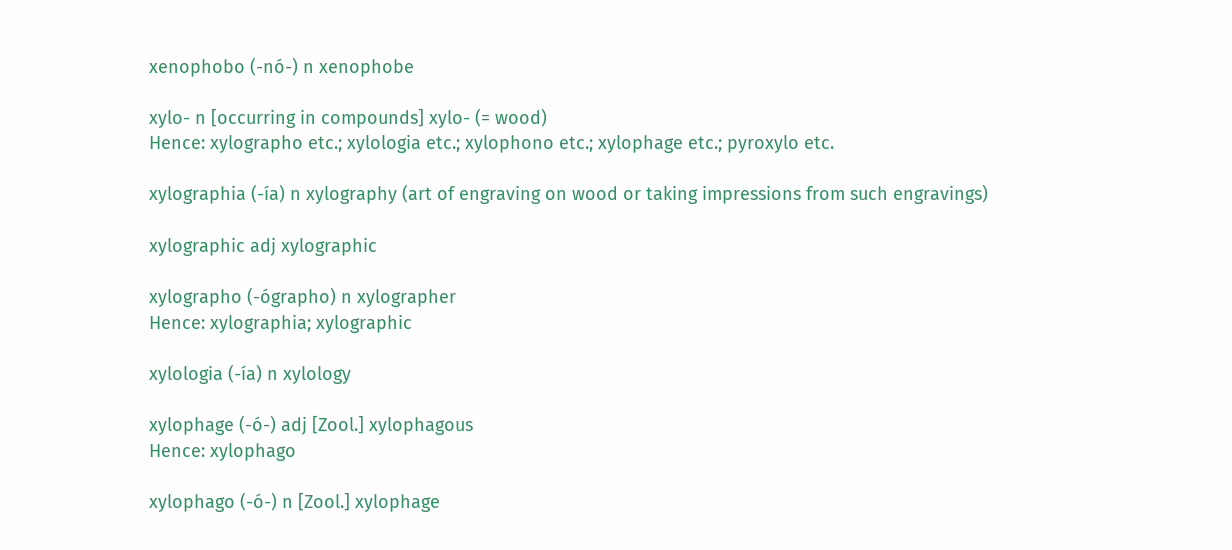xenophobo (-nó-) n xenophobe

xylo- n [occurring in compounds] xylo- (= wood)
Hence: xylographo etc.; xylologia etc.; xylophono etc.; xylophage etc.; pyroxylo etc.

xylographia (-ía) n xylography (art of engraving on wood or taking impressions from such engravings)

xylographic adj xylographic

xylographo (-ógrapho) n xylographer
Hence: xylographia; xylographic

xylologia (-ía) n xylology

xylophage (-ó-) adj [Zool.] xylophagous
Hence: xylophago

xylophago (-ó-) n [Zool.] xylophage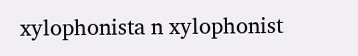xylophonista n xylophonist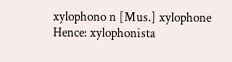xylophono n [Mus.] xylophone
Hence: xylophonista